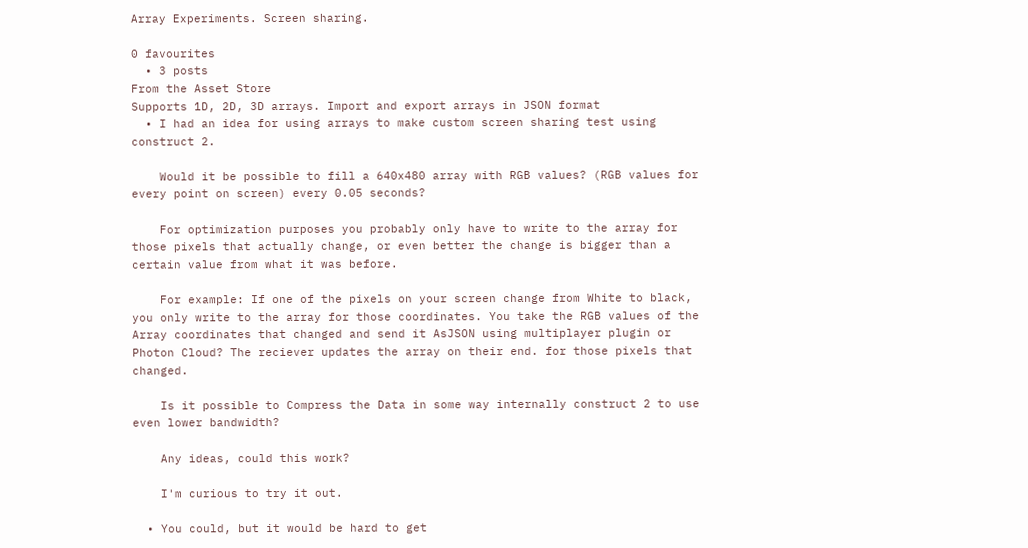Array Experiments. Screen sharing.

0 favourites
  • 3 posts
From the Asset Store
Supports 1D, 2D, 3D arrays. Import and export arrays in JSON format
  • I had an idea for using arrays to make custom screen sharing test using construct 2.

    Would it be possible to fill a 640x480 array with RGB values? (RGB values for every point on screen) every 0.05 seconds?

    For optimization purposes you probably only have to write to the array for those pixels that actually change, or even better the change is bigger than a certain value from what it was before.

    For example: If one of the pixels on your screen change from White to black, you only write to the array for those coordinates. You take the RGB values of the Array coordinates that changed and send it AsJSON using multiplayer plugin or Photon Cloud? The reciever updates the array on their end. for those pixels that changed.

    Is it possible to Compress the Data in some way internally construct 2 to use even lower bandwidth?

    Any ideas, could this work?

    I'm curious to try it out.

  • You could, but it would be hard to get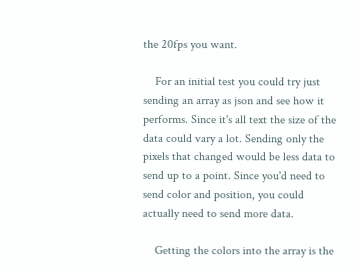the 20fps you want.

    For an initial test you could try just sending an array as json and see how it performs. Since it's all text the size of the data could vary a lot. Sending only the pixels that changed would be less data to send up to a point. Since you'd need to send color and position, you could actually need to send more data.

    Getting the colors into the array is the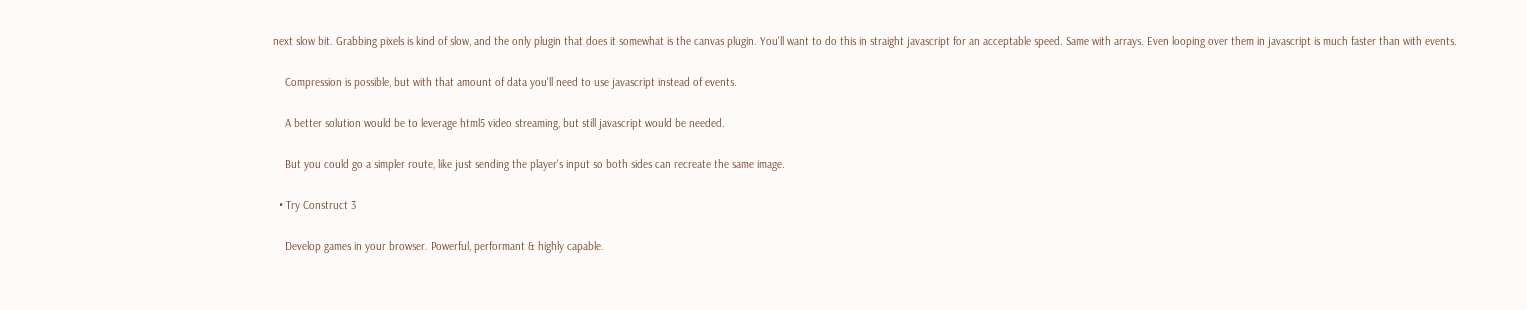next slow bit. Grabbing pixels is kind of slow, and the only plugin that does it somewhat is the canvas plugin. You'll want to do this in straight javascript for an acceptable speed. Same with arrays. Even looping over them in javascript is much faster than with events.

    Compression is possible, but with that amount of data you'll need to use javascript instead of events.

    A better solution would be to leverage html5 video streaming, but still javascript would be needed.

    But you could go a simpler route, like just sending the player's input so both sides can recreate the same image.

  • Try Construct 3

    Develop games in your browser. Powerful, performant & highly capable.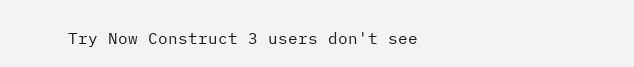Try Now Construct 3 users don't see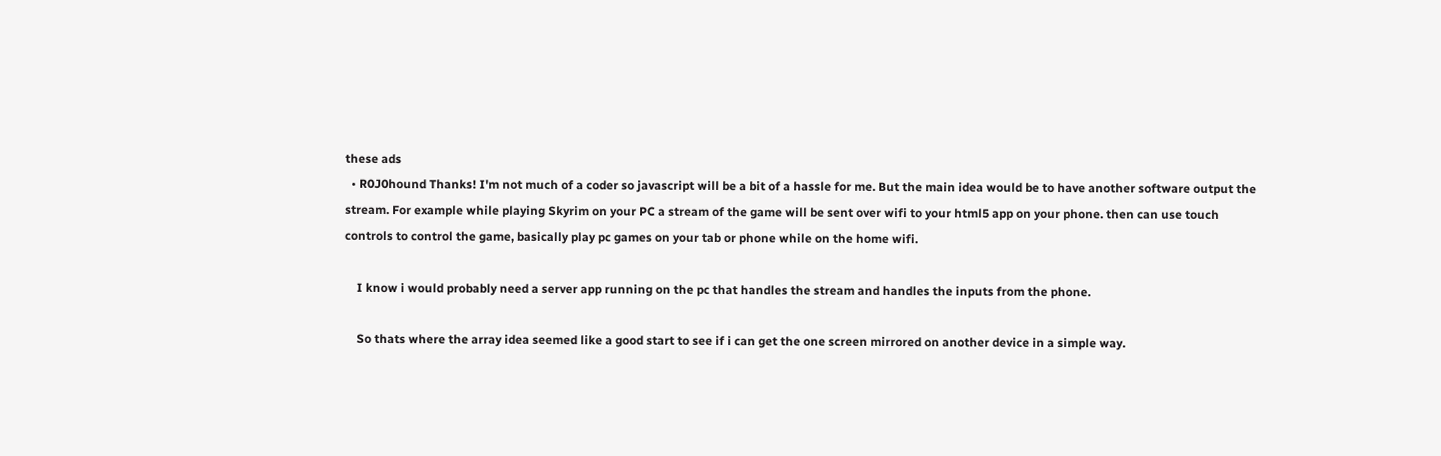these ads
  • R0J0hound Thanks! I'm not much of a coder so javascript will be a bit of a hassle for me. But the main idea would be to have another software output the stream. For example while playing Skyrim on your PC a stream of the game will be sent over wifi to your html5 app on your phone. then can use touch controls to control the game, basically play pc games on your tab or phone while on the home wifi.

    I know i would probably need a server app running on the pc that handles the stream and handles the inputs from the phone.

    So thats where the array idea seemed like a good start to see if i can get the one screen mirrored on another device in a simple way.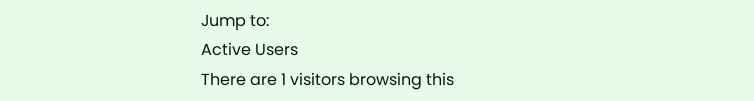Jump to:
Active Users
There are 1 visitors browsing this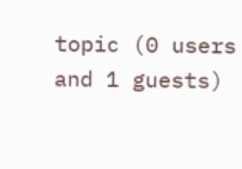topic (0 users and 1 guests)